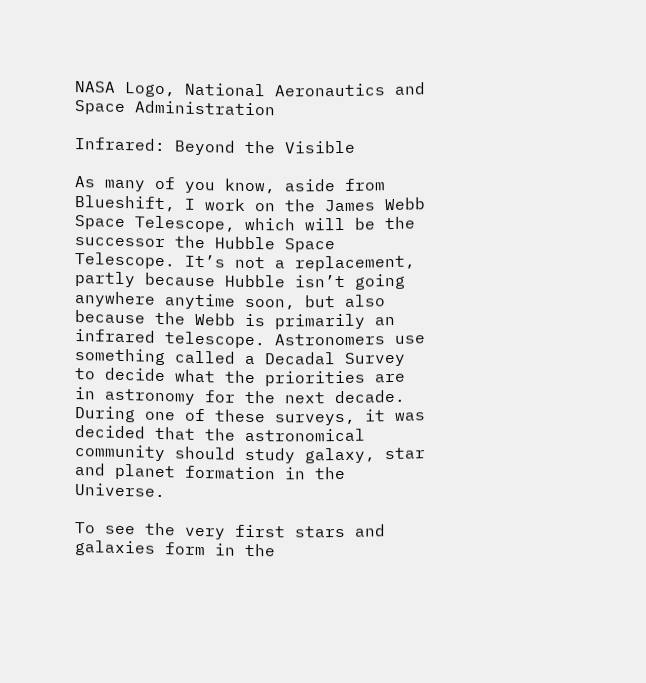NASA Logo, National Aeronautics and Space Administration

Infrared: Beyond the Visible

As many of you know, aside from Blueshift, I work on the James Webb Space Telescope, which will be the successor the Hubble Space Telescope. It’s not a replacement, partly because Hubble isn’t going anywhere anytime soon, but also because the Webb is primarily an infrared telescope. Astronomers use something called a Decadal Survey to decide what the priorities are in astronomy for the next decade. During one of these surveys, it was decided that the astronomical community should study galaxy, star and planet formation in the Universe.

To see the very first stars and galaxies form in the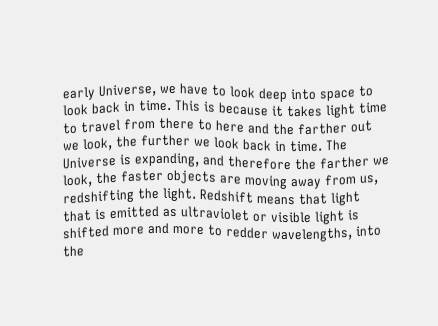early Universe, we have to look deep into space to look back in time. This is because it takes light time to travel from there to here and the farther out we look, the further we look back in time. The Universe is expanding, and therefore the farther we look, the faster objects are moving away from us, redshifting the light. Redshift means that light that is emitted as ultraviolet or visible light is shifted more and more to redder wavelengths, into the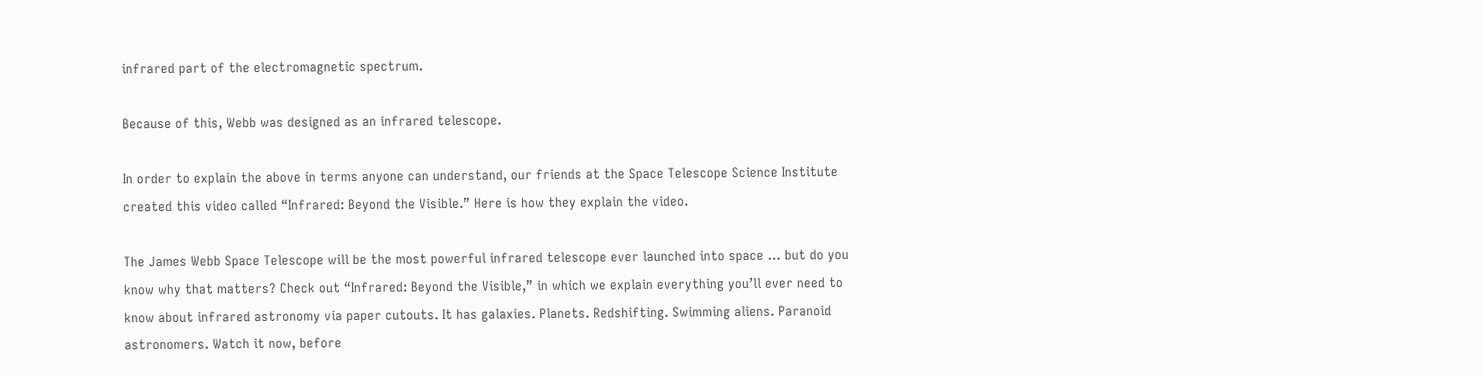infrared part of the electromagnetic spectrum.

Because of this, Webb was designed as an infrared telescope.

In order to explain the above in terms anyone can understand, our friends at the Space Telescope Science Institute created this video called “Infrared: Beyond the Visible.” Here is how they explain the video.

The James Webb Space Telescope will be the most powerful infrared telescope ever launched into space … but do you know why that matters? Check out “Infrared: Beyond the Visible,” in which we explain everything you’ll ever need to know about infrared astronomy via paper cutouts. It has galaxies. Planets. Redshifting. Swimming aliens. Paranoid astronomers. Watch it now, before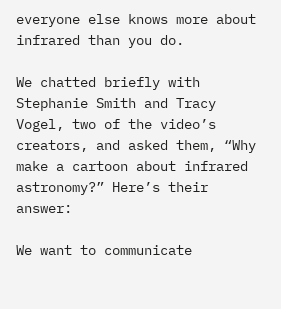everyone else knows more about infrared than you do.

We chatted briefly with Stephanie Smith and Tracy Vogel, two of the video’s creators, and asked them, “Why make a cartoon about infrared astronomy?” Here’s their answer:

We want to communicate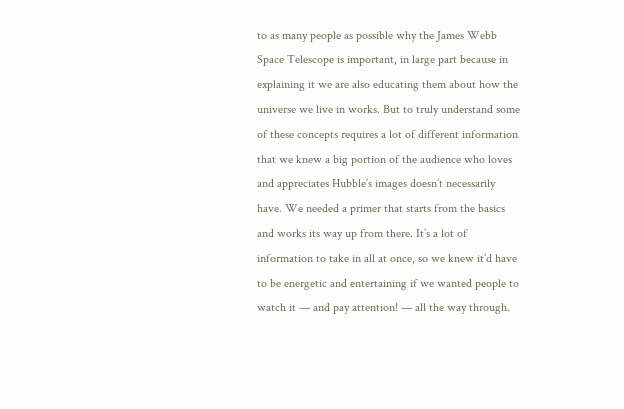to as many people as possible why the James Webb Space Telescope is important, in large part because in explaining it we are also educating them about how the universe we live in works. But to truly understand some of these concepts requires a lot of different information that we knew a big portion of the audience who loves and appreciates Hubble’s images doesn’t necessarily have. We needed a primer that starts from the basics and works its way up from there. It’s a lot of information to take in all at once, so we knew it’d have to be energetic and entertaining if we wanted people to watch it — and pay attention! — all the way through.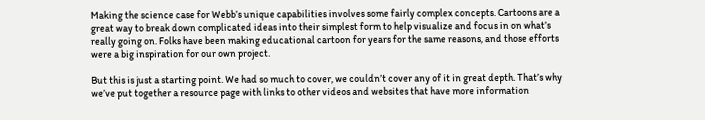Making the science case for Webb’s unique capabilities involves some fairly complex concepts. Cartoons are a great way to break down complicated ideas into their simplest form to help visualize and focus in on what’s really going on. Folks have been making educational cartoon for years for the same reasons, and those efforts were a big inspiration for our own project.

But this is just a starting point. We had so much to cover, we couldn’t cover any of it in great depth. That’s why we’ve put together a resource page with links to other videos and websites that have more information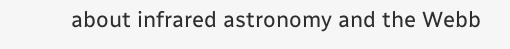about infrared astronomy and the Webb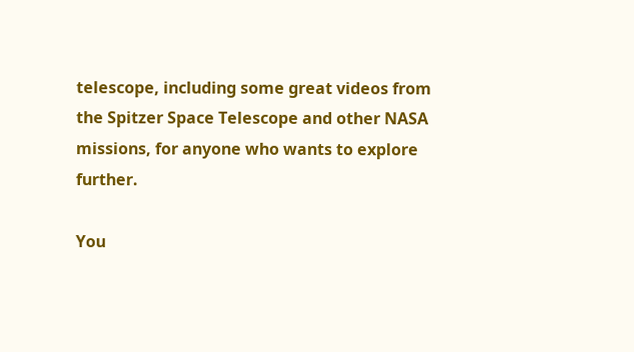telescope, including some great videos from the Spitzer Space Telescope and other NASA missions, for anyone who wants to explore further.

You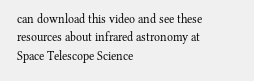can download this video and see these resources about infrared astronomy at Space Telescope Science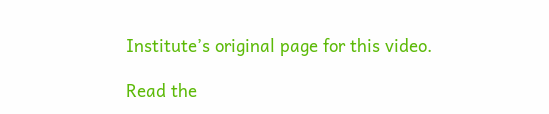Institute’s original page for this video.

Read the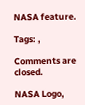NASA feature.

Tags: ,

Comments are closed.

NASA Logo,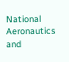National Aeronautics and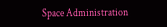Space Administration